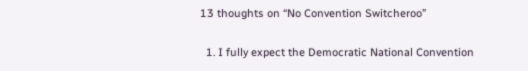13 thoughts on “No Convention Switcheroo”

  1. I fully expect the Democratic National Convention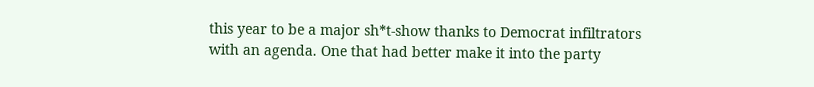this year to be a major sh*t-show thanks to Democrat infiltrators with an agenda. One that had better make it into the party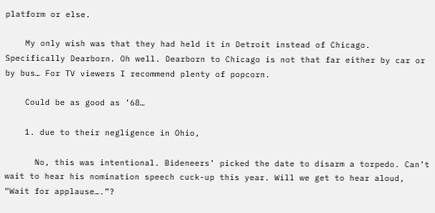platform or else.

    My only wish was that they had held it in Detroit instead of Chicago. Specifically Dearborn. Oh well. Dearborn to Chicago is not that far either by car or by bus… For TV viewers I recommend plenty of popcorn.

    Could be as good as ’68…

    1. due to their negligence in Ohio,

      No, this was intentional. Bideneers’ picked the date to disarm a torpedo. Can’t wait to hear his nomination speech cuck-up this year. Will we get to hear aloud, “Wait for applause….”?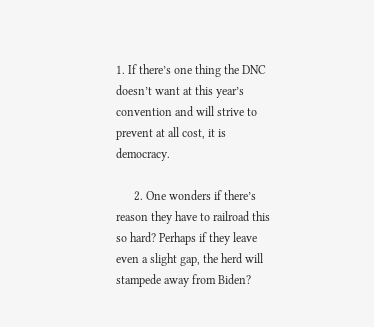1. If there’s one thing the DNC doesn’t want at this year’s convention and will strive to prevent at all cost, it is democracy.

      2. One wonders if there’s reason they have to railroad this so hard? Perhaps if they leave even a slight gap, the herd will stampede away from Biden?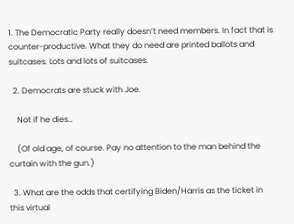1. The Democratic Party really doesn’t need members. In fact that is counter-productive. What they do need are printed ballots and suitcases. Lots and lots of suitcases.

  2. Democrats are stuck with Joe.

    Not if he dies…

    (Of old age, of course. Pay no attention to the man behind the curtain with the gun.)

  3. What are the odds that certifying Biden/Harris as the ticket in this virtual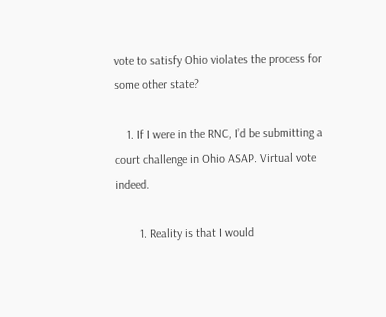vote to satisfy Ohio violates the process for some other state?

    1. If I were in the RNC, I’d be submitting a court challenge in Ohio ASAP. Virtual vote indeed.

        1. Reality is that I would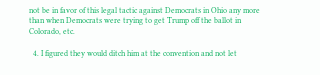not be in favor of this legal tactic against Democrats in Ohio any more than when Democrats were trying to get Trump off the ballot in Colorado, etc.

  4. I figured they would ditch him at the convention and not let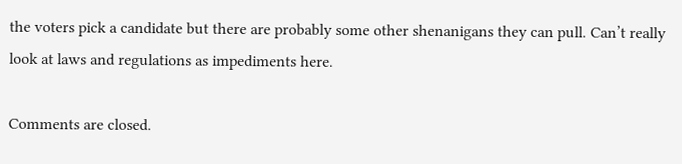the voters pick a candidate but there are probably some other shenanigans they can pull. Can’t really look at laws and regulations as impediments here.

Comments are closed.